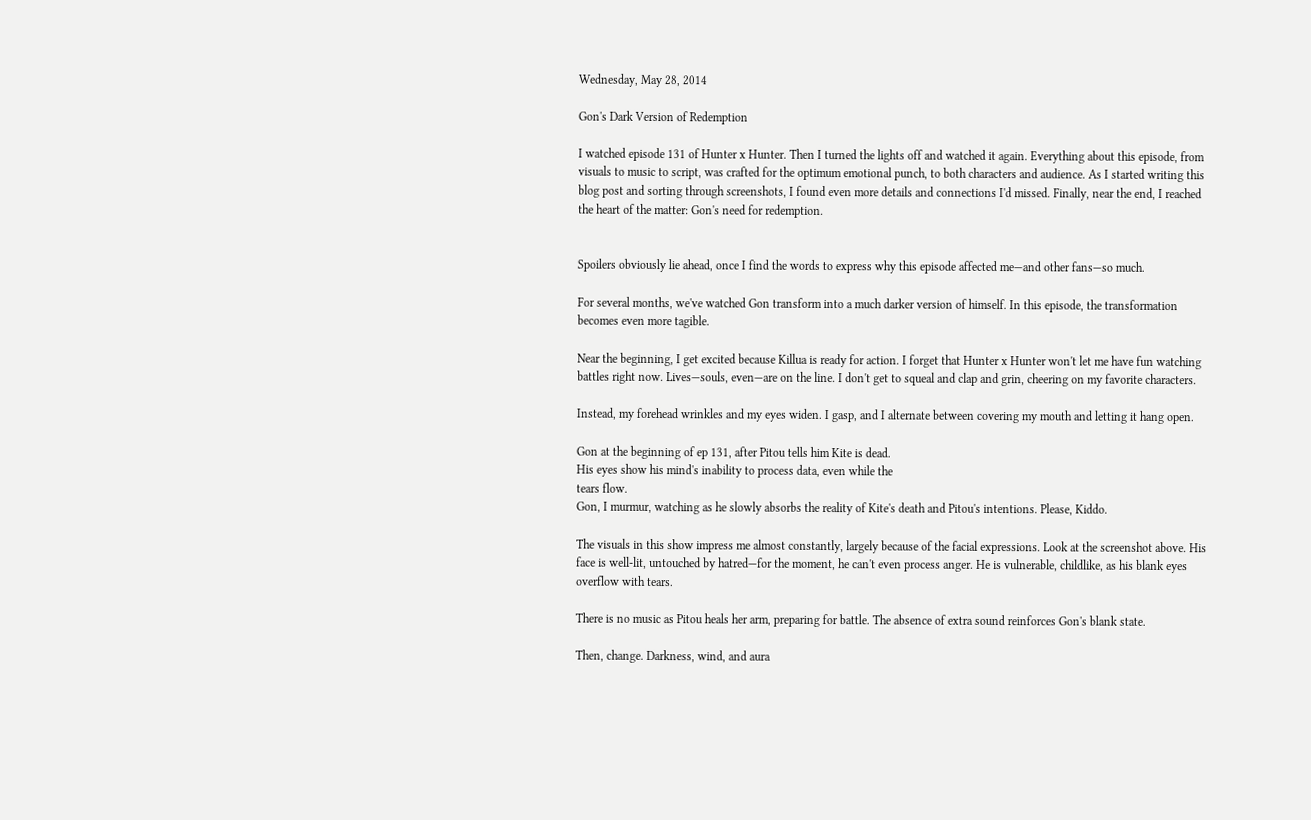Wednesday, May 28, 2014

Gon's Dark Version of Redemption

I watched episode 131 of Hunter x Hunter. Then I turned the lights off and watched it again. Everything about this episode, from visuals to music to script, was crafted for the optimum emotional punch, to both characters and audience. As I started writing this blog post and sorting through screenshots, I found even more details and connections I'd missed. Finally, near the end, I reached the heart of the matter: Gon's need for redemption.


Spoilers obviously lie ahead, once I find the words to express why this episode affected me—and other fans—so much.

For several months, we've watched Gon transform into a much darker version of himself. In this episode, the transformation becomes even more tagible.

Near the beginning, I get excited because Killua is ready for action. I forget that Hunter x Hunter won't let me have fun watching battles right now. Lives—souls, even—are on the line. I don't get to squeal and clap and grin, cheering on my favorite characters.

Instead, my forehead wrinkles and my eyes widen. I gasp, and I alternate between covering my mouth and letting it hang open.

Gon at the beginning of ep 131, after Pitou tells him Kite is dead.
His eyes show his mind's inability to process data, even while the
tears flow.
Gon, I murmur, watching as he slowly absorbs the reality of Kite's death and Pitou's intentions. Please, Kiddo.

The visuals in this show impress me almost constantly, largely because of the facial expressions. Look at the screenshot above. His face is well-lit, untouched by hatred—for the moment, he can't even process anger. He is vulnerable, childlike, as his blank eyes overflow with tears.

There is no music as Pitou heals her arm, preparing for battle. The absence of extra sound reinforces Gon's blank state.

Then, change. Darkness, wind, and aura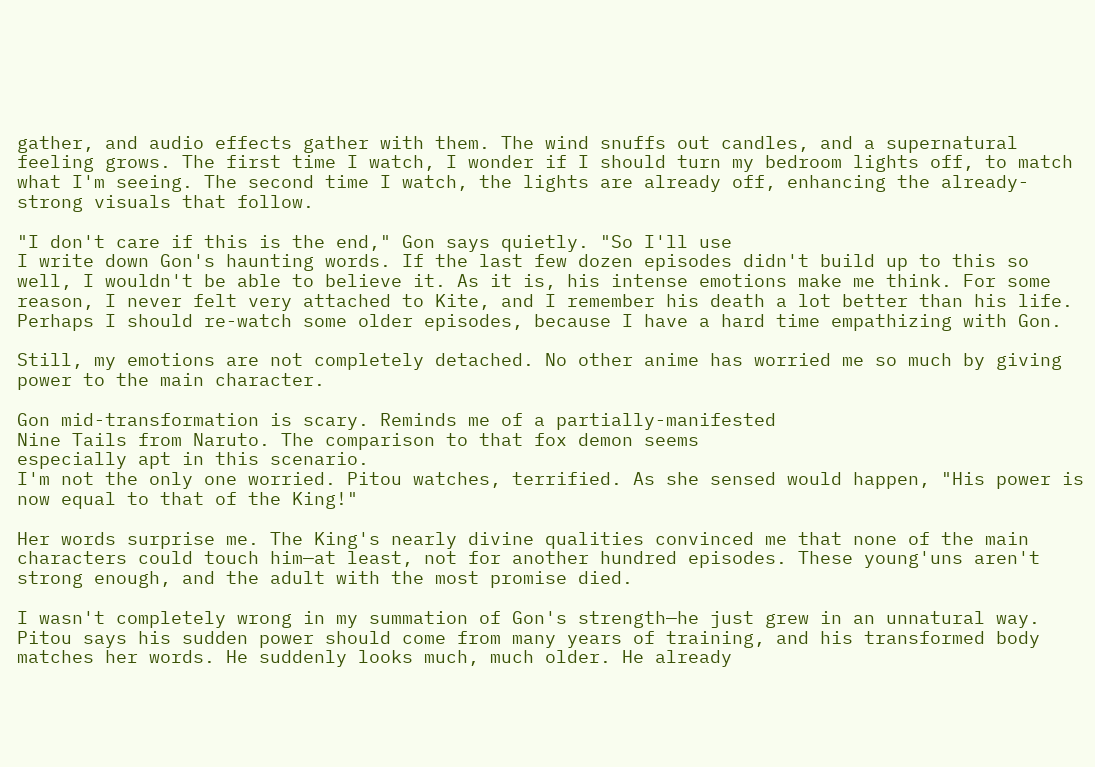gather, and audio effects gather with them. The wind snuffs out candles, and a supernatural feeling grows. The first time I watch, I wonder if I should turn my bedroom lights off, to match what I'm seeing. The second time I watch, the lights are already off, enhancing the already-strong visuals that follow.

"I don't care if this is the end," Gon says quietly. "So I'll use
I write down Gon's haunting words. If the last few dozen episodes didn't build up to this so well, I wouldn't be able to believe it. As it is, his intense emotions make me think. For some reason, I never felt very attached to Kite, and I remember his death a lot better than his life. Perhaps I should re-watch some older episodes, because I have a hard time empathizing with Gon.

Still, my emotions are not completely detached. No other anime has worried me so much by giving power to the main character.

Gon mid-transformation is scary. Reminds me of a partially-manifested
Nine Tails from Naruto. The comparison to that fox demon seems
especially apt in this scenario.
I'm not the only one worried. Pitou watches, terrified. As she sensed would happen, "His power is now equal to that of the King!"

Her words surprise me. The King's nearly divine qualities convinced me that none of the main characters could touch him—at least, not for another hundred episodes. These young'uns aren't strong enough, and the adult with the most promise died.

I wasn't completely wrong in my summation of Gon's strength—he just grew in an unnatural way. Pitou says his sudden power should come from many years of training, and his transformed body matches her words. He suddenly looks much, much older. He already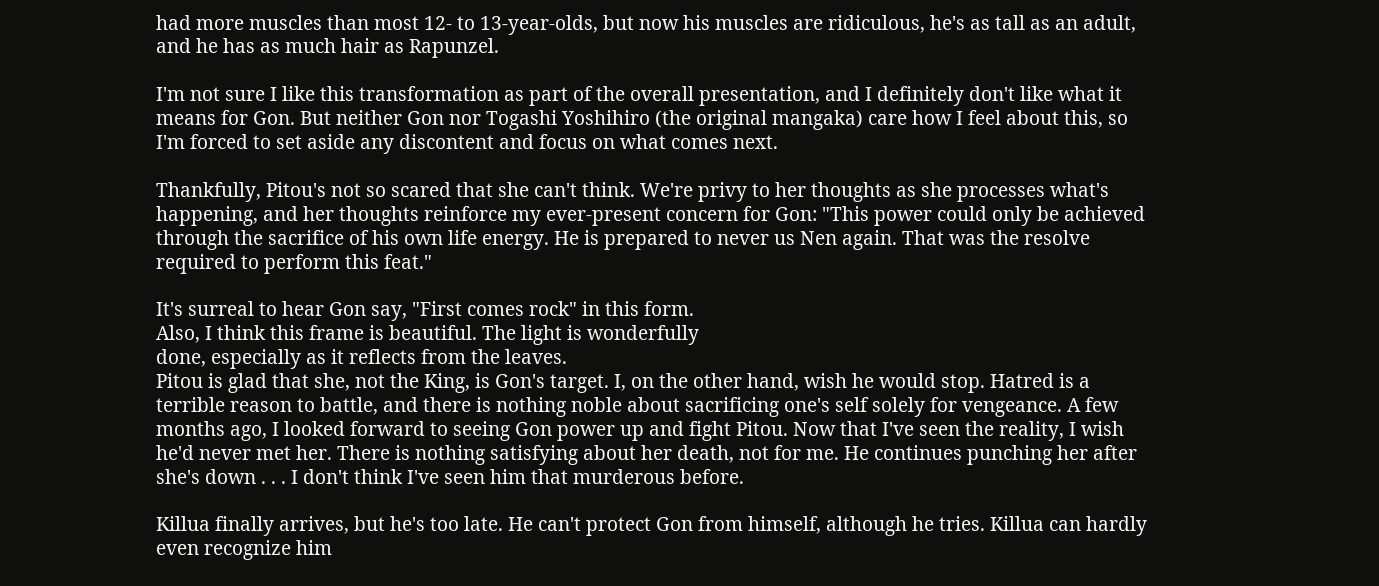had more muscles than most 12- to 13-year-olds, but now his muscles are ridiculous, he's as tall as an adult, and he has as much hair as Rapunzel.

I'm not sure I like this transformation as part of the overall presentation, and I definitely don't like what it means for Gon. But neither Gon nor Togashi Yoshihiro (the original mangaka) care how I feel about this, so I'm forced to set aside any discontent and focus on what comes next.

Thankfully, Pitou's not so scared that she can't think. We're privy to her thoughts as she processes what's happening, and her thoughts reinforce my ever-present concern for Gon: "This power could only be achieved through the sacrifice of his own life energy. He is prepared to never us Nen again. That was the resolve required to perform this feat."

It's surreal to hear Gon say, "First comes rock" in this form.
Also, I think this frame is beautiful. The light is wonderfully
done, especially as it reflects from the leaves.
Pitou is glad that she, not the King, is Gon's target. I, on the other hand, wish he would stop. Hatred is a terrible reason to battle, and there is nothing noble about sacrificing one's self solely for vengeance. A few months ago, I looked forward to seeing Gon power up and fight Pitou. Now that I've seen the reality, I wish he'd never met her. There is nothing satisfying about her death, not for me. He continues punching her after she's down . . . I don't think I've seen him that murderous before.

Killua finally arrives, but he's too late. He can't protect Gon from himself, although he tries. Killua can hardly even recognize him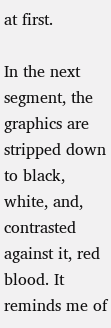at first.

In the next segment, the graphics are stripped down to black, white, and, contrasted against it, red blood. It reminds me of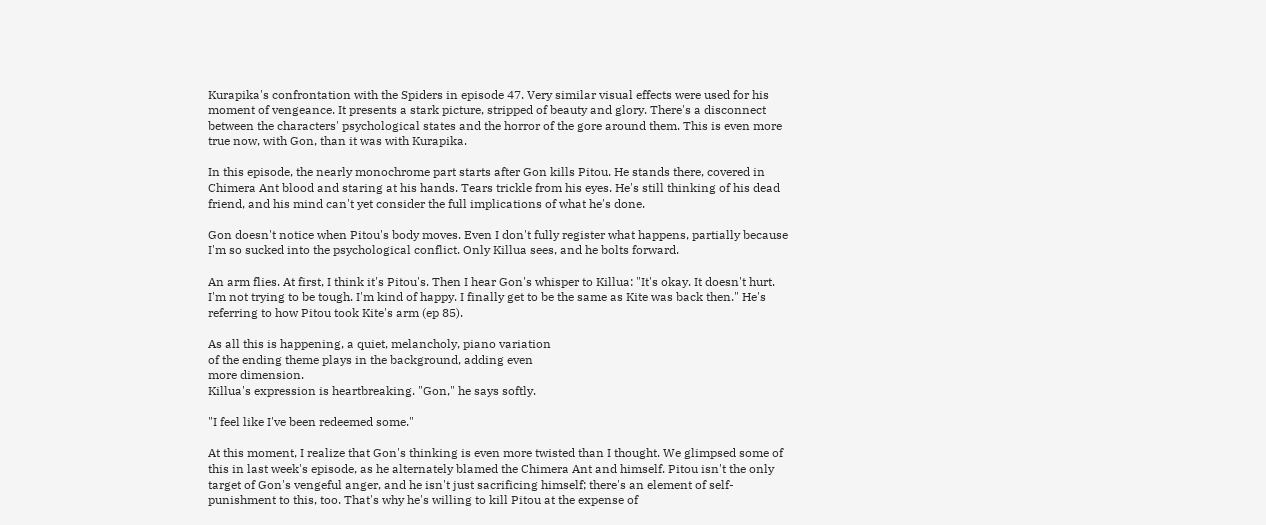Kurapika's confrontation with the Spiders in episode 47. Very similar visual effects were used for his moment of vengeance. It presents a stark picture, stripped of beauty and glory. There's a disconnect between the characters' psychological states and the horror of the gore around them. This is even more true now, with Gon, than it was with Kurapika.

In this episode, the nearly monochrome part starts after Gon kills Pitou. He stands there, covered in Chimera Ant blood and staring at his hands. Tears trickle from his eyes. He's still thinking of his dead friend, and his mind can't yet consider the full implications of what he's done.

Gon doesn't notice when Pitou's body moves. Even I don't fully register what happens, partially because I'm so sucked into the psychological conflict. Only Killua sees, and he bolts forward.

An arm flies. At first, I think it's Pitou's. Then I hear Gon's whisper to Killua: "It's okay. It doesn't hurt. I'm not trying to be tough. I'm kind of happy. I finally get to be the same as Kite was back then." He's referring to how Pitou took Kite's arm (ep 85).

As all this is happening, a quiet, melancholy, piano variation
of the ending theme plays in the background, adding even
more dimension.
Killua's expression is heartbreaking. "Gon," he says softly.

"I feel like I've been redeemed some."

At this moment, I realize that Gon's thinking is even more twisted than I thought. We glimpsed some of this in last week's episode, as he alternately blamed the Chimera Ant and himself. Pitou isn't the only target of Gon's vengeful anger, and he isn't just sacrificing himself; there's an element of self-punishment to this, too. That's why he's willing to kill Pitou at the expense of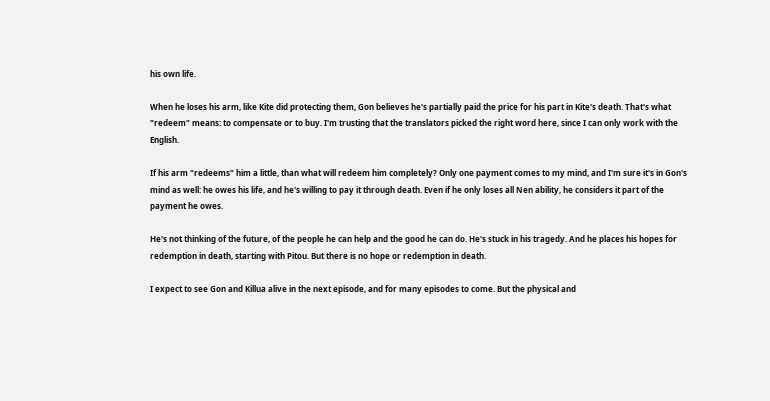his own life.

When he loses his arm, like Kite did protecting them, Gon believes he's partially paid the price for his part in Kite's death. That's what "redeem" means: to compensate or to buy. I'm trusting that the translators picked the right word here, since I can only work with the English.

If his arm "redeems" him a little, than what will redeem him completely? Only one payment comes to my mind, and I'm sure it's in Gon's mind as well: he owes his life, and he's willing to pay it through death. Even if he only loses all Nen ability, he considers it part of the payment he owes.

He's not thinking of the future, of the people he can help and the good he can do. He's stuck in his tragedy. And he places his hopes for redemption in death, starting with Pitou. But there is no hope or redemption in death.

I expect to see Gon and Killua alive in the next episode, and for many episodes to come. But the physical and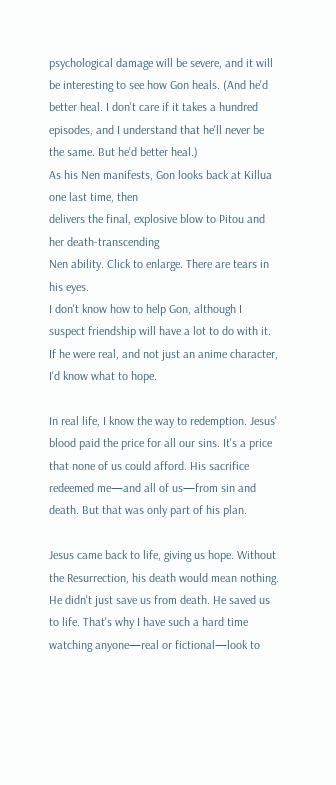psychological damage will be severe, and it will be interesting to see how Gon heals. (And he'd better heal. I don't care if it takes a hundred episodes, and I understand that he'll never be the same. But he'd better heal.)
As his Nen manifests, Gon looks back at Killua one last time, then
delivers the final, explosive blow to Pitou and her death-transcending
Nen ability. Click to enlarge. There are tears in his eyes.
I don't know how to help Gon, although I suspect friendship will have a lot to do with it. If he were real, and not just an anime character, I'd know what to hope.

In real life, I know the way to redemption. Jesus' blood paid the price for all our sins. It's a price that none of us could afford. His sacrifice redeemed me—and all of us—from sin and death. But that was only part of his plan.

Jesus came back to life, giving us hope. Without the Resurrection, his death would mean nothing. He didn't just save us from death. He saved us to life. That's why I have such a hard time watching anyone—real or fictional—look to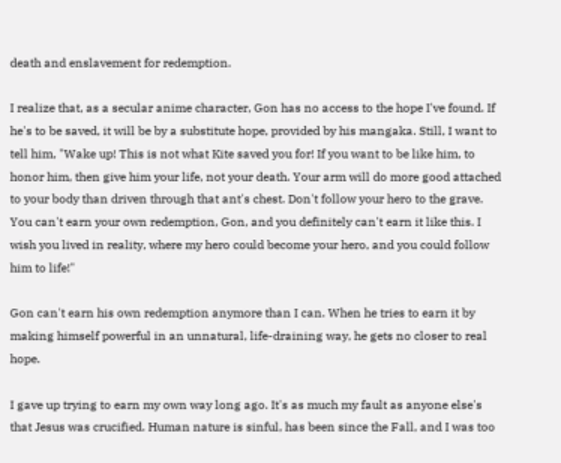death and enslavement for redemption.

I realize that, as a secular anime character, Gon has no access to the hope I've found. If he's to be saved, it will be by a substitute hope, provided by his mangaka. Still, I want to tell him, "Wake up! This is not what Kite saved you for! If you want to be like him, to honor him, then give him your life, not your death. Your arm will do more good attached to your body than driven through that ant's chest. Don't follow your hero to the grave. You can't earn your own redemption, Gon, and you definitely can't earn it like this. I wish you lived in reality, where my hero could become your hero, and you could follow him to life!"

Gon can't earn his own redemption anymore than I can. When he tries to earn it by making himself powerful in an unnatural, life-draining way, he gets no closer to real hope.

I gave up trying to earn my own way long ago. It's as much my fault as anyone else's that Jesus was crucified. Human nature is sinful, has been since the Fall, and I was too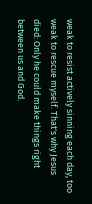weak to resist actively sinning each day, too weak to rescue myself. That's why Jesus died: Only he could make things right between us and God.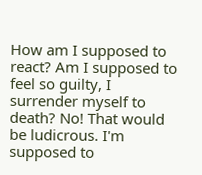How am I supposed to react? Am I supposed to feel so guilty, I surrender myself to death? No! That would be ludicrous. I'm supposed to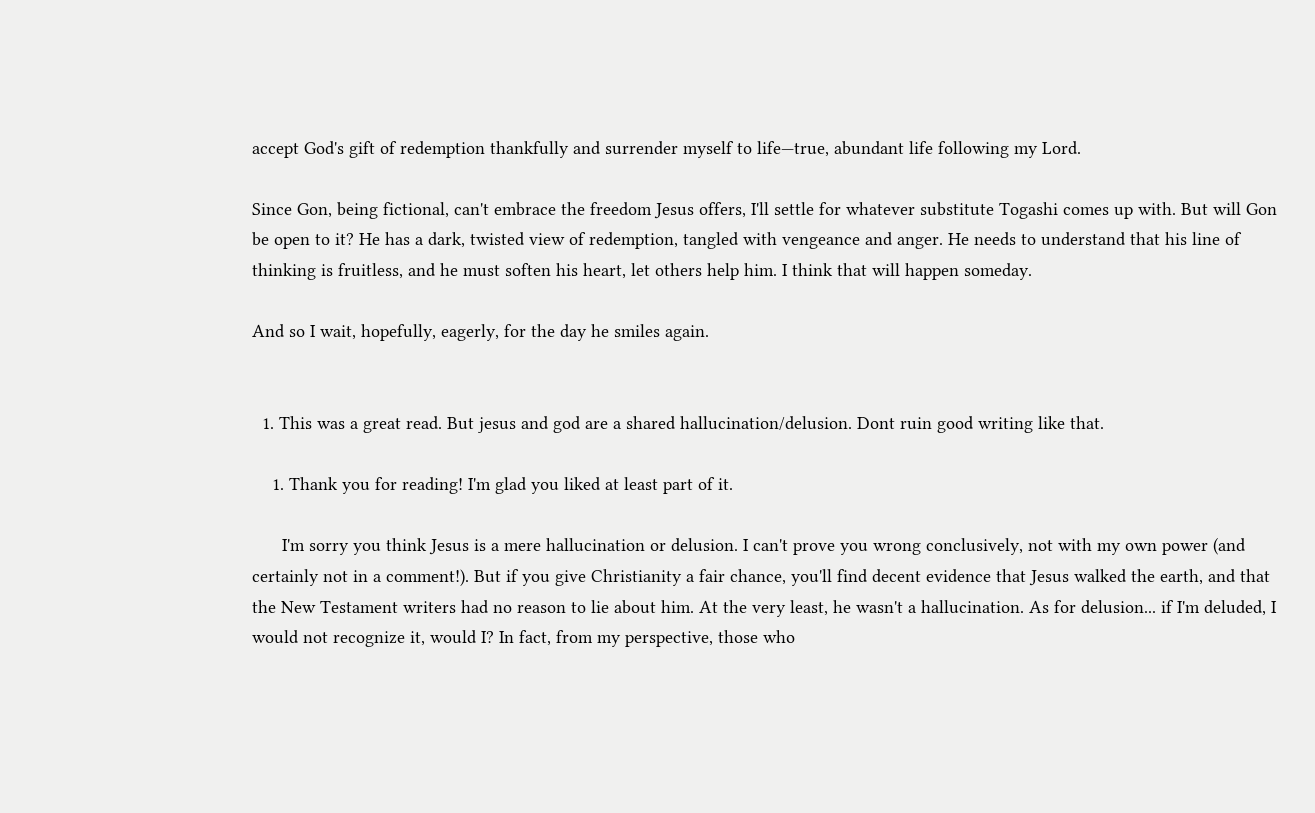accept God's gift of redemption thankfully and surrender myself to life—true, abundant life following my Lord.

Since Gon, being fictional, can't embrace the freedom Jesus offers, I'll settle for whatever substitute Togashi comes up with. But will Gon be open to it? He has a dark, twisted view of redemption, tangled with vengeance and anger. He needs to understand that his line of thinking is fruitless, and he must soften his heart, let others help him. I think that will happen someday.

And so I wait, hopefully, eagerly, for the day he smiles again.


  1. This was a great read. But jesus and god are a shared hallucination/delusion. Dont ruin good writing like that.

    1. Thank you for reading! I'm glad you liked at least part of it.

      I'm sorry you think Jesus is a mere hallucination or delusion. I can't prove you wrong conclusively, not with my own power (and certainly not in a comment!). But if you give Christianity a fair chance, you'll find decent evidence that Jesus walked the earth, and that the New Testament writers had no reason to lie about him. At the very least, he wasn't a hallucination. As for delusion... if I'm deluded, I would not recognize it, would I? In fact, from my perspective, those who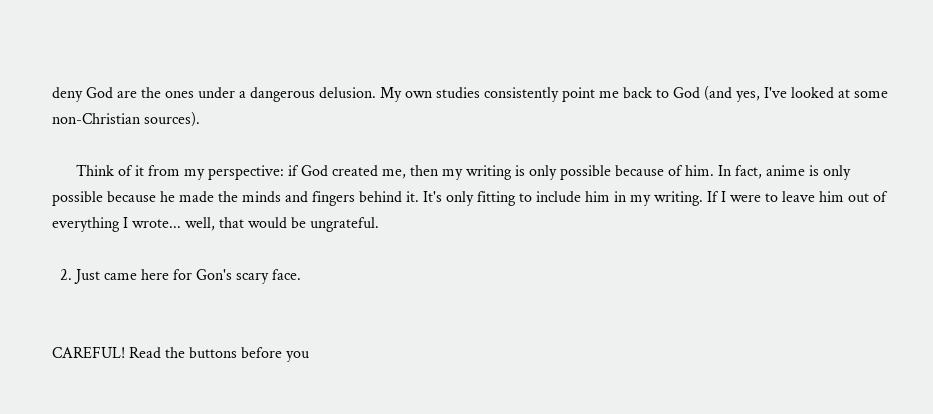deny God are the ones under a dangerous delusion. My own studies consistently point me back to God (and yes, I've looked at some non-Christian sources).

      Think of it from my perspective: if God created me, then my writing is only possible because of him. In fact, anime is only possible because he made the minds and fingers behind it. It's only fitting to include him in my writing. If I were to leave him out of everything I wrote... well, that would be ungrateful.

  2. Just came here for Gon's scary face.


CAREFUL! Read the buttons before you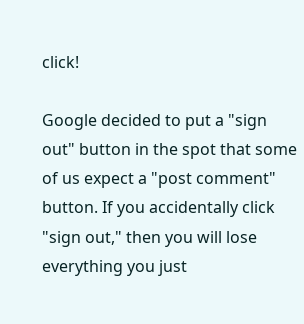click!

Google decided to put a "sign out" button in the spot that some of us expect a "post comment" button. If you accidentally click "sign out," then you will lose everything you just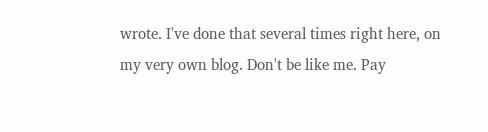wrote. I've done that several times right here, on my very own blog. Don't be like me. Pay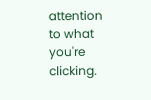attention to what you're clicking.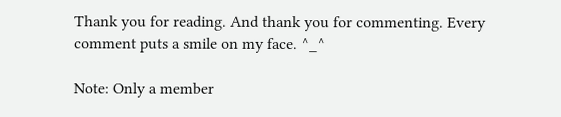Thank you for reading. And thank you for commenting. Every comment puts a smile on my face. ^_^

Note: Only a member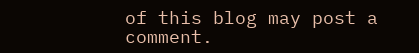of this blog may post a comment.